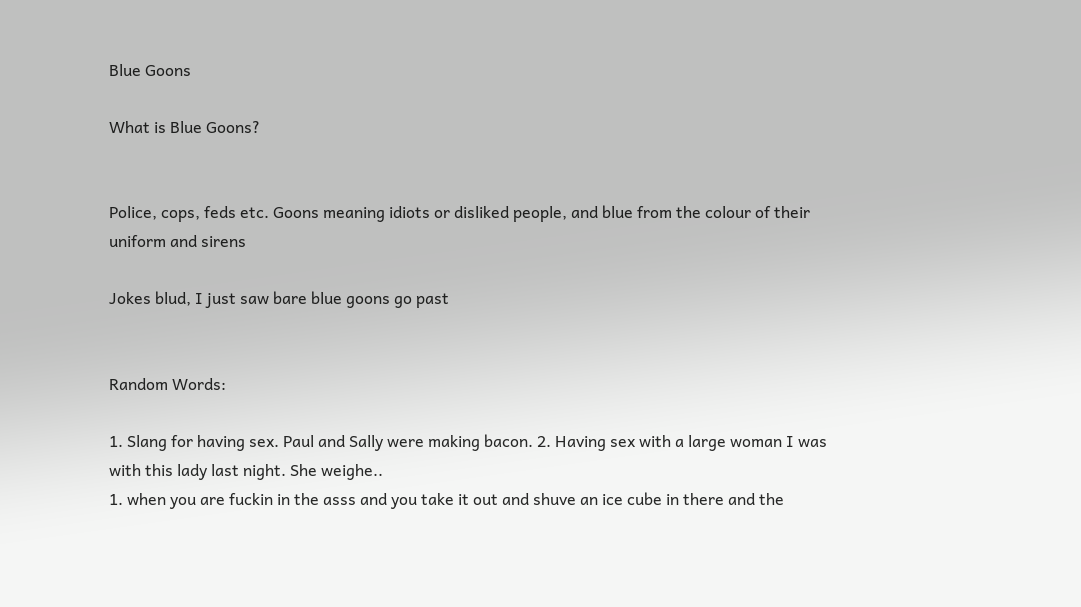Blue Goons

What is Blue Goons?


Police, cops, feds etc. Goons meaning idiots or disliked people, and blue from the colour of their uniform and sirens

Jokes blud, I just saw bare blue goons go past


Random Words:

1. Slang for having sex. Paul and Sally were making bacon. 2. Having sex with a large woman I was with this lady last night. She weighe..
1. when you are fuckin in the asss and you take it out and shuve an ice cube in there and the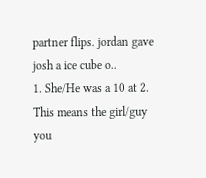partner flips. jordan gave josh a ice cube o..
1. She/He was a 10 at 2. This means the girl/guy you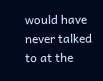would have never talked to at the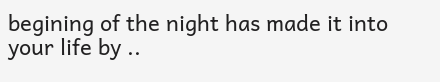begining of the night has made it into your life by ..